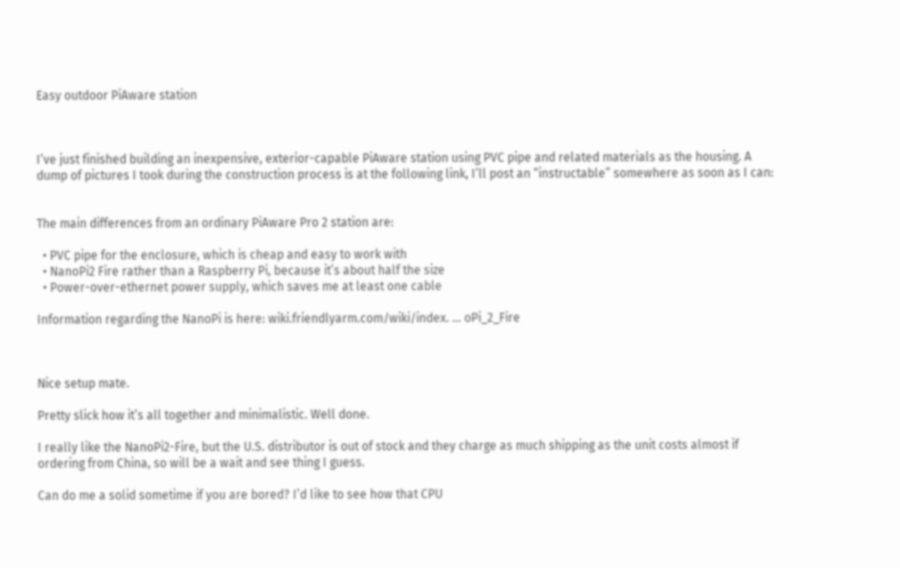Easy outdoor PiAware station



I’ve just finished building an inexpensive, exterior-capable PiAware station using PVC pipe and related materials as the housing. A dump of pictures I took during the construction process is at the following link, I’ll post an “instructable” somewhere as soon as I can:


The main differences from an ordinary PiAware Pro 2 station are:

  • PVC pipe for the enclosure, which is cheap and easy to work with
  • NanoPi2 Fire rather than a Raspberry Pi, because it’s about half the size
  • Power-over-ethernet power supply, which saves me at least one cable

Information regarding the NanoPi is here: wiki.friendlyarm.com/wiki/index. … oPi_2_Fire



Nice setup mate.

Pretty slick how it’s all together and minimalistic. Well done.

I really like the NanoPi2-Fire, but the U.S. distributor is out of stock and they charge as much shipping as the unit costs almost if ordering from China, so will be a wait and see thing I guess.

Can do me a solid sometime if you are bored? I’d like to see how that CPU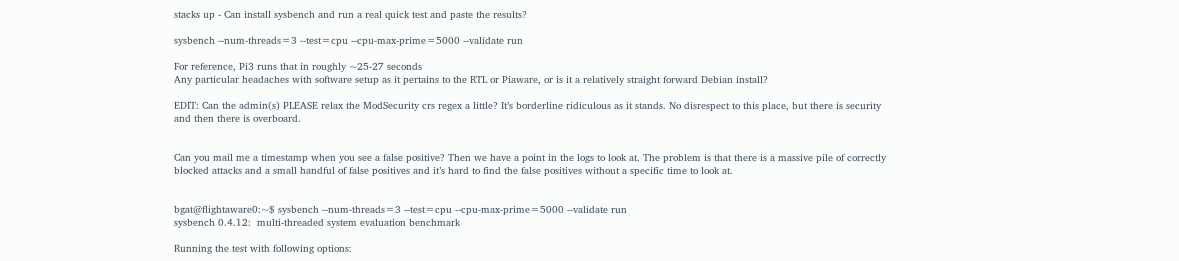stacks up - Can install sysbench and run a real quick test and paste the results?

sysbench --num-threads=3 --test=cpu --cpu-max-prime=5000 --validate run

For reference, Pi3 runs that in roughly ~25-27 seconds
Any particular headaches with software setup as it pertains to the RTL or Piaware, or is it a relatively straight forward Debian install?

EDIT: Can the admin(s) PLEASE relax the ModSecurity crs regex a little? It’s borderline ridiculous as it stands. No disrespect to this place, but there is security and then there is overboard.


Can you mail me a timestamp when you see a false positive? Then we have a point in the logs to look at. The problem is that there is a massive pile of correctly blocked attacks and a small handful of false positives and it’s hard to find the false positives without a specific time to look at.


bgat@flightaware0:~$ sysbench --num-threads=3 --test=cpu --cpu-max-prime=5000 --validate run
sysbench 0.4.12:  multi-threaded system evaluation benchmark

Running the test with following options: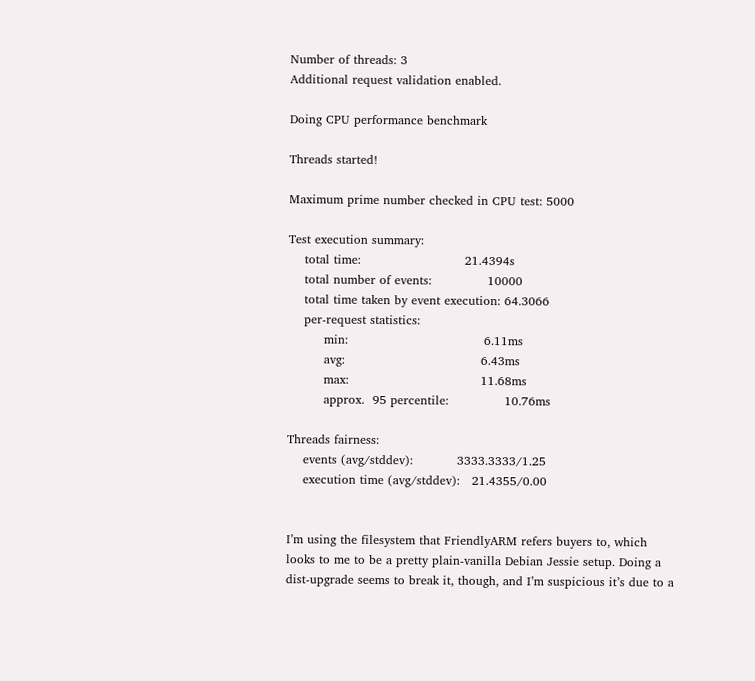Number of threads: 3
Additional request validation enabled.

Doing CPU performance benchmark

Threads started!

Maximum prime number checked in CPU test: 5000

Test execution summary:
    total time:                          21.4394s
    total number of events:              10000
    total time taken by event execution: 64.3066
    per-request statistics:
         min:                                  6.11ms
         avg:                                  6.43ms
         max:                                 11.68ms
         approx.  95 percentile:              10.76ms

Threads fairness:
    events (avg/stddev):           3333.3333/1.25
    execution time (avg/stddev):   21.4355/0.00


I’m using the filesystem that FriendlyARM refers buyers to, which looks to me to be a pretty plain-vanilla Debian Jessie setup. Doing a dist-upgrade seems to break it, though, and I’m suspicious it’s due to a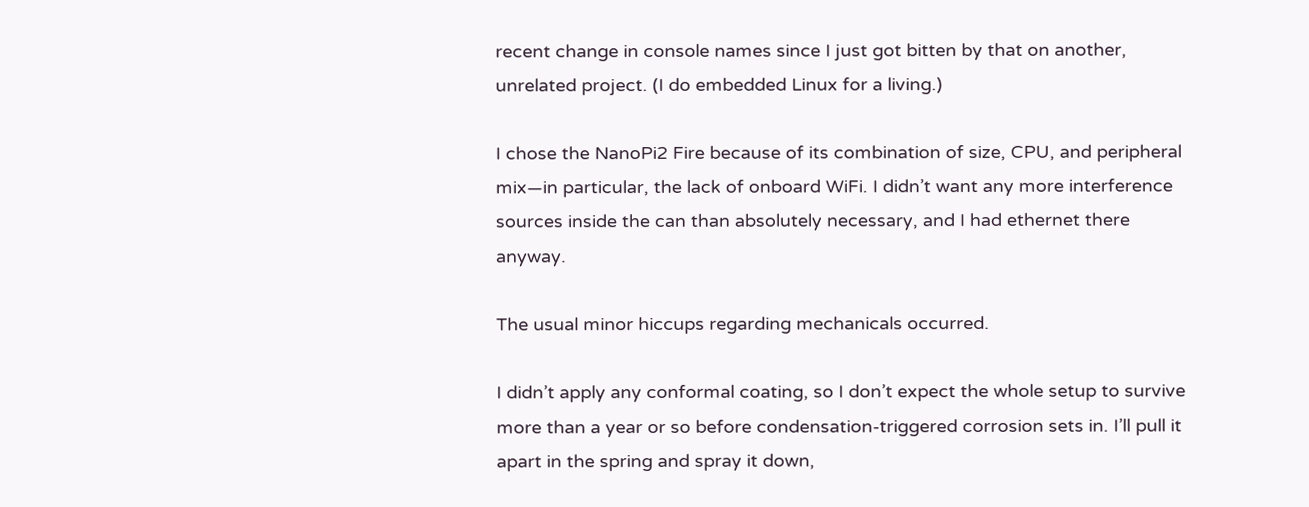recent change in console names since I just got bitten by that on another, unrelated project. (I do embedded Linux for a living.)

I chose the NanoPi2 Fire because of its combination of size, CPU, and peripheral mix—in particular, the lack of onboard WiFi. I didn’t want any more interference sources inside the can than absolutely necessary, and I had ethernet there anyway.

The usual minor hiccups regarding mechanicals occurred.

I didn’t apply any conformal coating, so I don’t expect the whole setup to survive more than a year or so before condensation-triggered corrosion sets in. I’ll pull it apart in the spring and spray it down,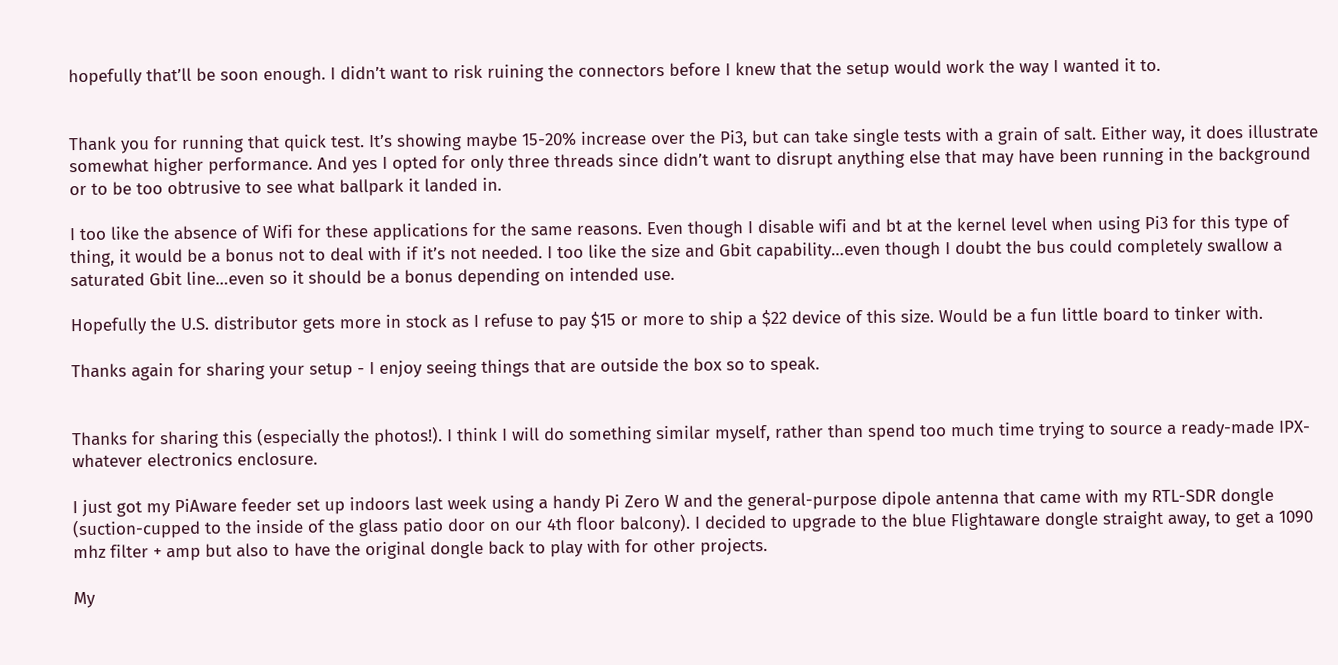hopefully that’ll be soon enough. I didn’t want to risk ruining the connectors before I knew that the setup would work the way I wanted it to.


Thank you for running that quick test. It’s showing maybe 15-20% increase over the Pi3, but can take single tests with a grain of salt. Either way, it does illustrate somewhat higher performance. And yes I opted for only three threads since didn’t want to disrupt anything else that may have been running in the background or to be too obtrusive to see what ballpark it landed in.

I too like the absence of Wifi for these applications for the same reasons. Even though I disable wifi and bt at the kernel level when using Pi3 for this type of thing, it would be a bonus not to deal with if it’s not needed. I too like the size and Gbit capability…even though I doubt the bus could completely swallow a saturated Gbit line…even so it should be a bonus depending on intended use.

Hopefully the U.S. distributor gets more in stock as I refuse to pay $15 or more to ship a $22 device of this size. Would be a fun little board to tinker with.

Thanks again for sharing your setup - I enjoy seeing things that are outside the box so to speak.


Thanks for sharing this (especially the photos!). I think I will do something similar myself, rather than spend too much time trying to source a ready-made IPX-whatever electronics enclosure.

I just got my PiAware feeder set up indoors last week using a handy Pi Zero W and the general-purpose dipole antenna that came with my RTL-SDR dongle (suction-cupped to the inside of the glass patio door on our 4th floor balcony). I decided to upgrade to the blue Flightaware dongle straight away, to get a 1090 mhz filter + amp but also to have the original dongle back to play with for other projects.

My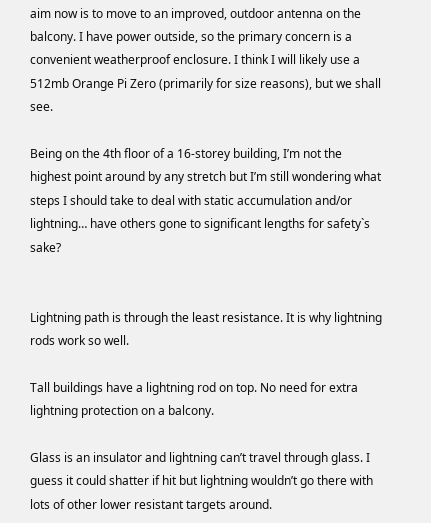aim now is to move to an improved, outdoor antenna on the balcony. I have power outside, so the primary concern is a convenient weatherproof enclosure. I think I will likely use a 512mb Orange Pi Zero (primarily for size reasons), but we shall see.

Being on the 4th floor of a 16-storey building, I’m not the highest point around by any stretch but I’m still wondering what steps I should take to deal with static accumulation and/or lightning… have others gone to significant lengths for safety`s sake?


Lightning path is through the least resistance. It is why lightning rods work so well.

Tall buildings have a lightning rod on top. No need for extra lightning protection on a balcony.

Glass is an insulator and lightning can’t travel through glass. I guess it could shatter if hit but lightning wouldn’t go there with lots of other lower resistant targets around.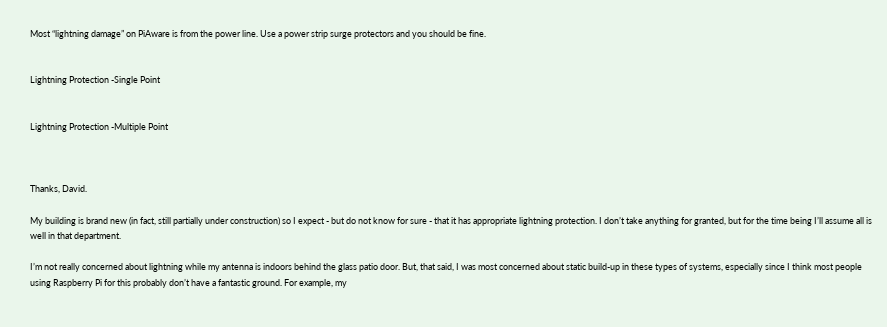Most “lightning damage” on PiAware is from the power line. Use a power strip surge protectors and you should be fine.


Lightning Protection -Single Point


Lightning Protection -Multiple Point



Thanks, David.

My building is brand new (in fact, still partially under construction) so I expect - but do not know for sure - that it has appropriate lightning protection. I don’t take anything for granted, but for the time being I’ll assume all is well in that department.

I’m not really concerned about lightning while my antenna is indoors behind the glass patio door. But, that said, I was most concerned about static build-up in these types of systems, especially since I think most people using Raspberry Pi for this probably don’t have a fantastic ground. For example, my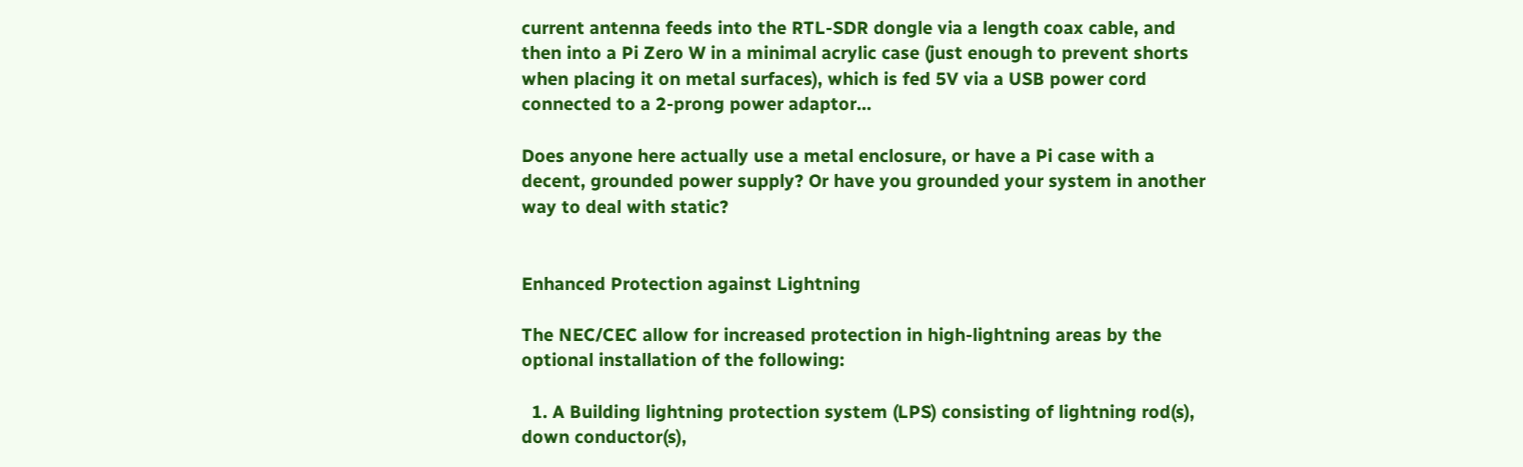current antenna feeds into the RTL-SDR dongle via a length coax cable, and then into a Pi Zero W in a minimal acrylic case (just enough to prevent shorts when placing it on metal surfaces), which is fed 5V via a USB power cord connected to a 2-prong power adaptor…

Does anyone here actually use a metal enclosure, or have a Pi case with a decent, grounded power supply? Or have you grounded your system in another way to deal with static?


Enhanced Protection against Lightning

The NEC/CEC allow for increased protection in high-lightning areas by the optional installation of the following:

  1. A Building lightning protection system (LPS) consisting of lightning rod(s), down conductor(s),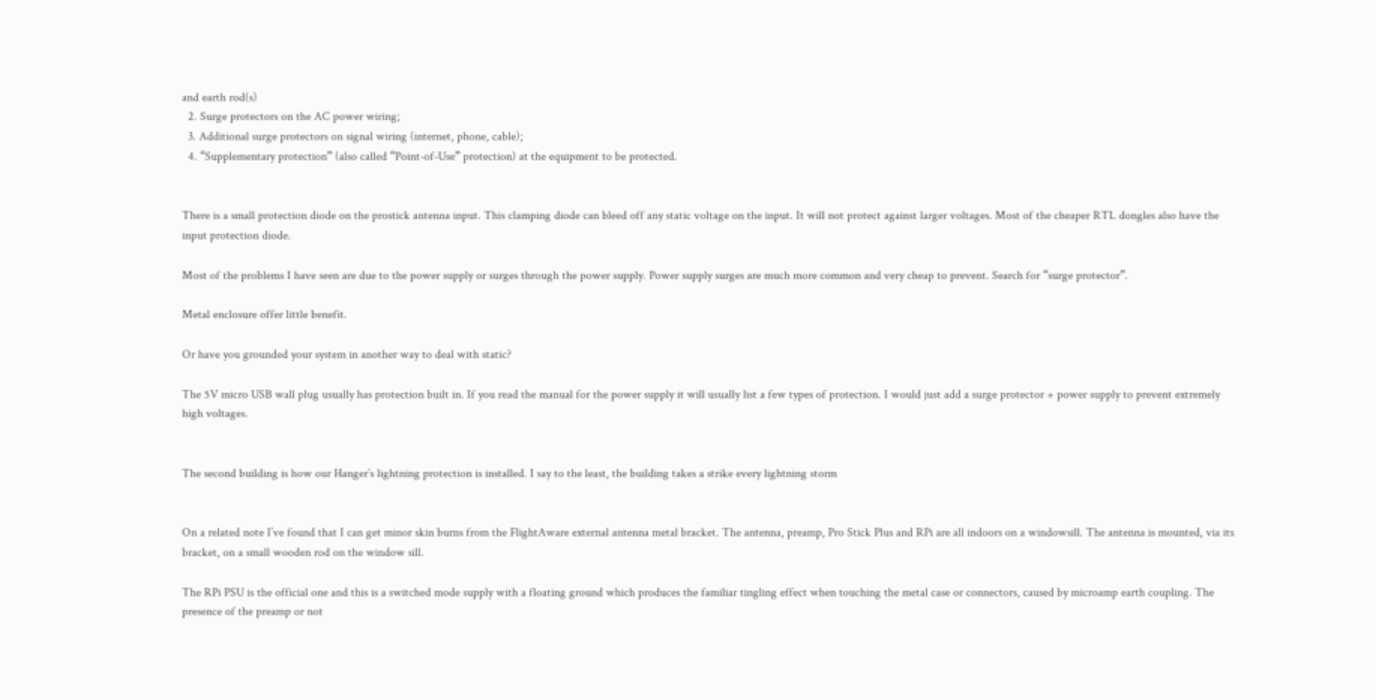and earth rod(s)
  2. Surge protectors on the AC power wiring;
  3. Additional surge protectors on signal wiring (internet, phone, cable);
  4. “Supplementary protection” (also called “Point-of-Use” protection) at the equipment to be protected.


There is a small protection diode on the prostick antenna input. This clamping diode can bleed off any static voltage on the input. It will not protect against larger voltages. Most of the cheaper RTL dongles also have the input protection diode.

Most of the problems I have seen are due to the power supply or surges through the power supply. Power supply surges are much more common and very cheap to prevent. Search for “surge protector”.

Metal enclosure offer little benefit.

Or have you grounded your system in another way to deal with static?

The 5V micro USB wall plug usually has protection built in. If you read the manual for the power supply it will usually list a few types of protection. I would just add a surge protector + power supply to prevent extremely high voltages.


The second building is how our Hanger’s lightning protection is installed. I say to the least, the building takes a strike every lightning storm


On a related note I’ve found that I can get minor skin burns from the FlightAware external antenna metal bracket. The antenna, preamp, Pro Stick Plus and RPi are all indoors on a windowsill. The antenna is mounted, via its bracket, on a small wooden rod on the window sill.

The RPi PSU is the official one and this is a switched mode supply with a floating ground which produces the familiar tingling effect when touching the metal case or connectors, caused by microamp earth coupling. The presence of the preamp or not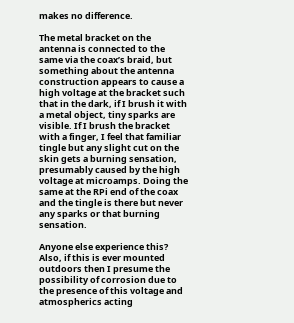makes no difference.

The metal bracket on the antenna is connected to the same via the coax’s braid, but something about the antenna construction appears to cause a high voltage at the bracket such that in the dark, if I brush it with a metal object, tiny sparks are visible. If I brush the bracket with a finger, I feel that familiar tingle but any slight cut on the skin gets a burning sensation, presumably caused by the high voltage at microamps. Doing the same at the RPi end of the coax and the tingle is there but never any sparks or that burning sensation.

Anyone else experience this? Also, if this is ever mounted outdoors then I presume the possibility of corrosion due to the presence of this voltage and atmospherics acting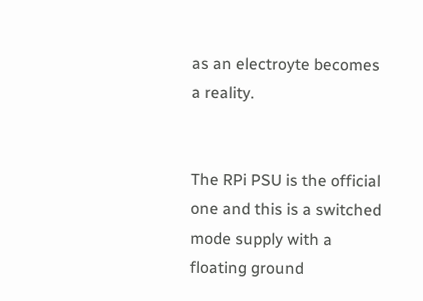as an electroyte becomes a reality.


The RPi PSU is the official one and this is a switched mode supply with a floating ground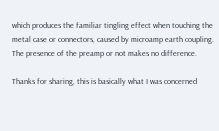which produces the familiar tingling effect when touching the metal case or connectors, caused by microamp earth coupling. The presence of the preamp or not makes no difference.

Thanks for sharing, this is basically what I was concerned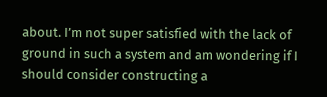about. I’m not super satisfied with the lack of ground in such a system and am wondering if I should consider constructing a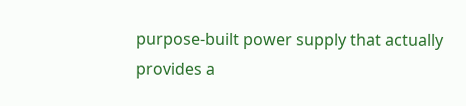purpose-built power supply that actually provides a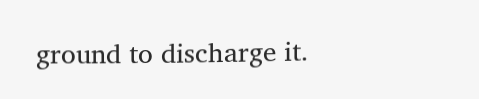ground to discharge it.